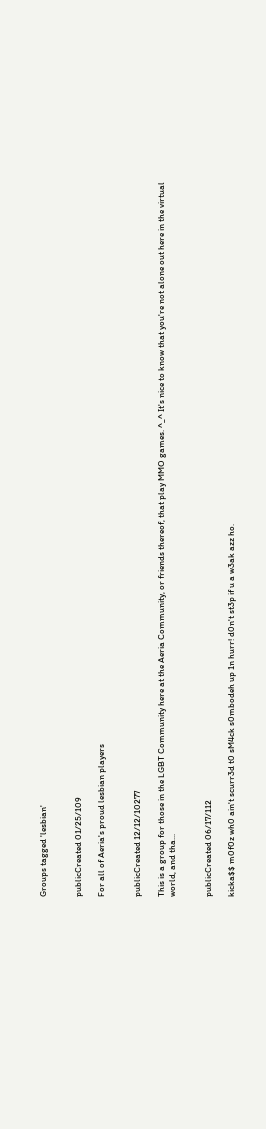Groups tagged 'lesbian'


publicCreated 01/25/109

For all of Aeria's proud lesbian players


publicCreated 12/12/10277

This is a group for those in the LGBT Community here at the Aeria Community, or friends thereof, that play MMO games. ^_^ It's nice to know that you're not alone out here in the virtual world, and tha...


publicCreated 06/17/112

kicka$$ m0f0z wh0 ain't scurr3d t0 sM4ck s0mbodeh up 1n hurr! d0n't st3p if u a w3ak azz ho.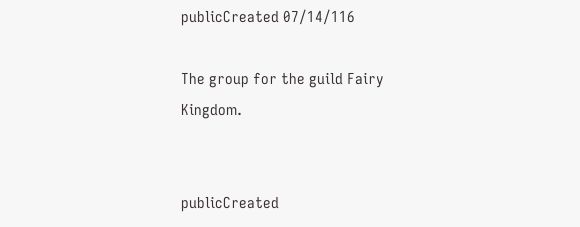publicCreated 07/14/116

The group for the guild Fairy Kingdom.


publicCreated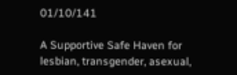01/10/141

A Supportive Safe Haven for lesbian, transgender, asexual,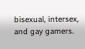bisexual, intersex, and gay gamers.